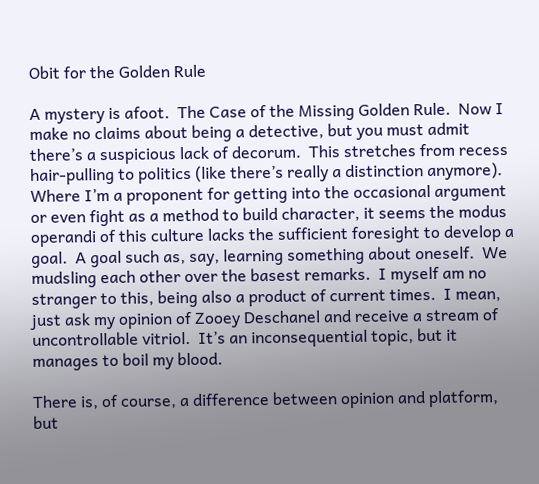Obit for the Golden Rule

A mystery is afoot.  The Case of the Missing Golden Rule.  Now I make no claims about being a detective, but you must admit there’s a suspicious lack of decorum.  This stretches from recess hair-pulling to politics (like there’s really a distinction anymore).  Where I’m a proponent for getting into the occasional argument or even fight as a method to build character, it seems the modus operandi of this culture lacks the sufficient foresight to develop a goal.  A goal such as, say, learning something about oneself.  We mudsling each other over the basest remarks.  I myself am no stranger to this, being also a product of current times.  I mean, just ask my opinion of Zooey Deschanel and receive a stream of uncontrollable vitriol.  It’s an inconsequential topic, but it manages to boil my blood.

There is, of course, a difference between opinion and platform, but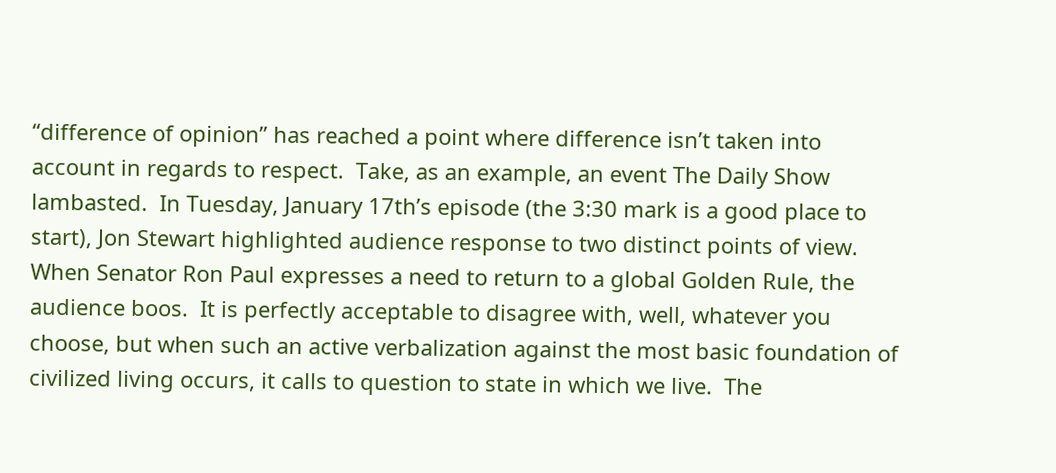“difference of opinion” has reached a point where difference isn’t taken into account in regards to respect.  Take, as an example, an event The Daily Show lambasted.  In Tuesday, January 17th’s episode (the 3:30 mark is a good place to start), Jon Stewart highlighted audience response to two distinct points of view.  When Senator Ron Paul expresses a need to return to a global Golden Rule, the audience boos.  It is perfectly acceptable to disagree with, well, whatever you choose, but when such an active verbalization against the most basic foundation of civilized living occurs, it calls to question to state in which we live.  The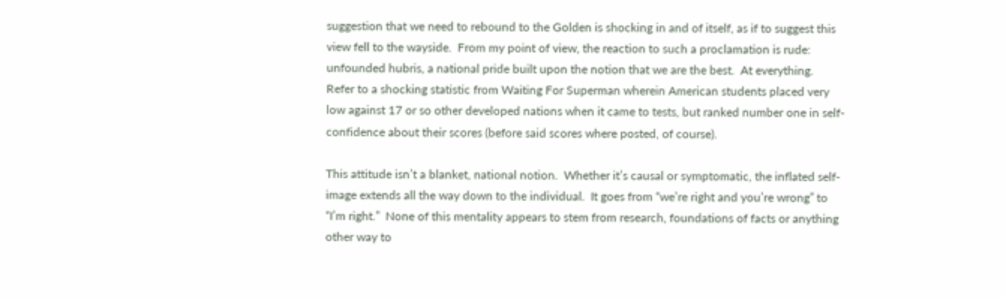suggestion that we need to rebound to the Golden is shocking in and of itself, as if to suggest this view fell to the wayside.  From my point of view, the reaction to such a proclamation is rude: unfounded hubris, a national pride built upon the notion that we are the best.  At everything.  Refer to a shocking statistic from Waiting For Superman wherein American students placed very low against 17 or so other developed nations when it came to tests, but ranked number one in self-confidence about their scores (before said scores where posted, of course).

This attitude isn’t a blanket, national notion.  Whether it’s causal or symptomatic, the inflated self-image extends all the way down to the individual.  It goes from “we’re right and you’re wrong” to “I’m right.”  None of this mentality appears to stem from research, foundations of facts or anything other way to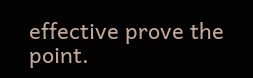effective prove the point.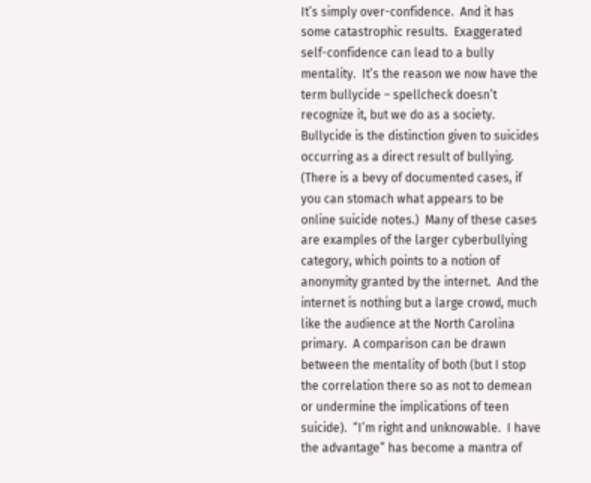It’s simply over-confidence.  And it has some catastrophic results.  Exaggerated self-confidence can lead to a bully mentality.  It’s the reason we now have the term bullycide – spellcheck doesn’t recognize it, but we do as a society.  Bullycide is the distinction given to suicides occurring as a direct result of bullying.  (There is a bevy of documented cases, if you can stomach what appears to be online suicide notes.)  Many of these cases are examples of the larger cyberbullying category, which points to a notion of anonymity granted by the internet.  And the internet is nothing but a large crowd, much like the audience at the North Carolina primary.  A comparison can be drawn between the mentality of both (but I stop the correlation there so as not to demean or undermine the implications of teen suicide).  “I’m right and unknowable.  I have the advantage” has become a mantra of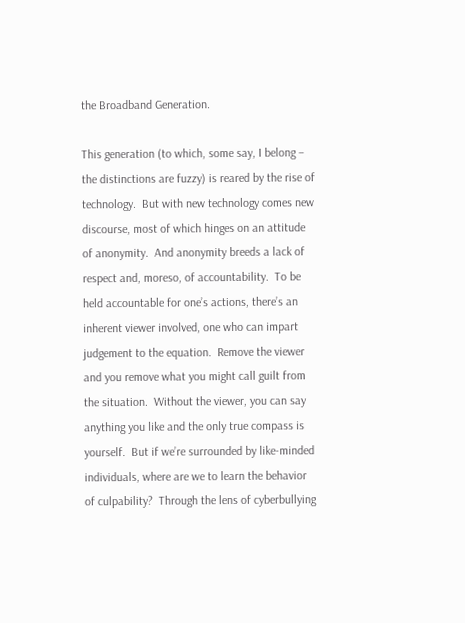the Broadband Generation.

This generation (to which, some say, I belong – the distinctions are fuzzy) is reared by the rise of technology.  But with new technology comes new discourse, most of which hinges on an attitude of anonymity.  And anonymity breeds a lack of respect and, moreso, of accountability.  To be held accountable for one’s actions, there’s an inherent viewer involved, one who can impart judgement to the equation.  Remove the viewer and you remove what you might call guilt from the situation.  Without the viewer, you can say anything you like and the only true compass is yourself.  But if we’re surrounded by like-minded individuals, where are we to learn the behavior of culpability?  Through the lens of cyberbullying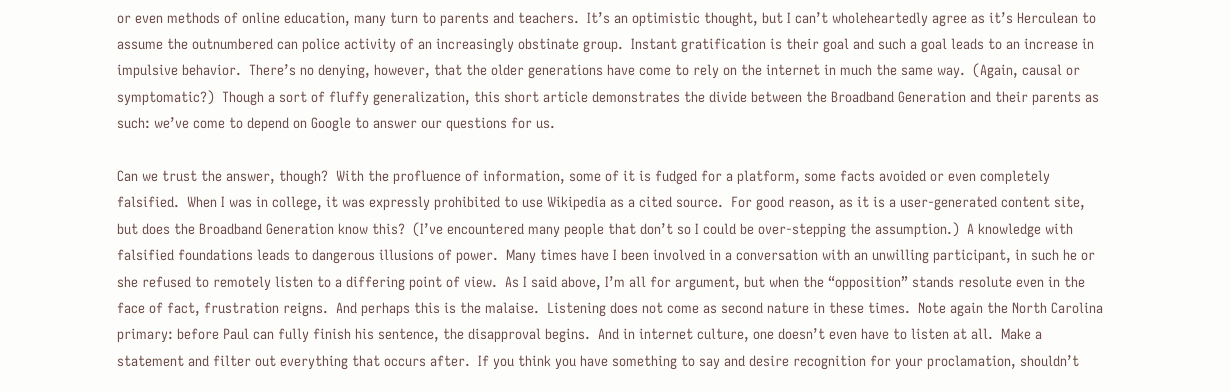or even methods of online education, many turn to parents and teachers.  It’s an optimistic thought, but I can’t wholeheartedly agree as it’s Herculean to assume the outnumbered can police activity of an increasingly obstinate group.  Instant gratification is their goal and such a goal leads to an increase in impulsive behavior.  There’s no denying, however, that the older generations have come to rely on the internet in much the same way.  (Again, causal or symptomatic?)  Though a sort of fluffy generalization, this short article demonstrates the divide between the Broadband Generation and their parents as such: we’ve come to depend on Google to answer our questions for us.

Can we trust the answer, though?  With the profluence of information, some of it is fudged for a platform, some facts avoided or even completely falsified.  When I was in college, it was expressly prohibited to use Wikipedia as a cited source.  For good reason, as it is a user-generated content site, but does the Broadband Generation know this?  (I’ve encountered many people that don’t so I could be over-stepping the assumption.)  A knowledge with falsified foundations leads to dangerous illusions of power.  Many times have I been involved in a conversation with an unwilling participant, in such he or she refused to remotely listen to a differing point of view.  As I said above, I’m all for argument, but when the “opposition” stands resolute even in the face of fact, frustration reigns.  And perhaps this is the malaise.  Listening does not come as second nature in these times.  Note again the North Carolina primary: before Paul can fully finish his sentence, the disapproval begins.  And in internet culture, one doesn’t even have to listen at all.  Make a statement and filter out everything that occurs after.  If you think you have something to say and desire recognition for your proclamation, shouldn’t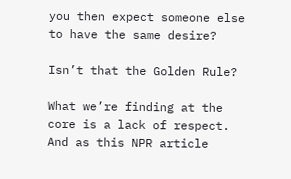you then expect someone else to have the same desire?

Isn’t that the Golden Rule?

What we’re finding at the core is a lack of respect.  And as this NPR article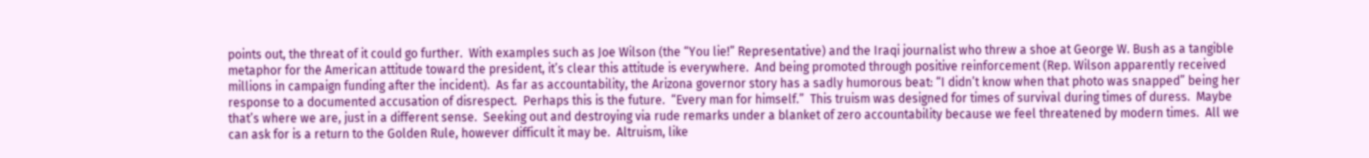points out, the threat of it could go further.  With examples such as Joe Wilson (the “You lie!” Representative) and the Iraqi journalist who threw a shoe at George W. Bush as a tangible metaphor for the American attitude toward the president, it’s clear this attitude is everywhere.  And being promoted through positive reinforcement (Rep. Wilson apparently received millions in campaign funding after the incident).  As far as accountability, the Arizona governor story has a sadly humorous beat: “I didn’t know when that photo was snapped” being her response to a documented accusation of disrespect.  Perhaps this is the future.  “Every man for himself.”  This truism was designed for times of survival during times of duress.  Maybe that’s where we are, just in a different sense.  Seeking out and destroying via rude remarks under a blanket of zero accountability because we feel threatened by modern times.  All we can ask for is a return to the Golden Rule, however difficult it may be.  Altruism, like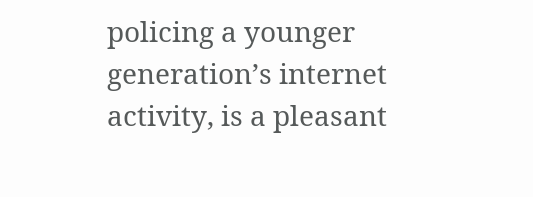policing a younger generation’s internet activity, is a pleasant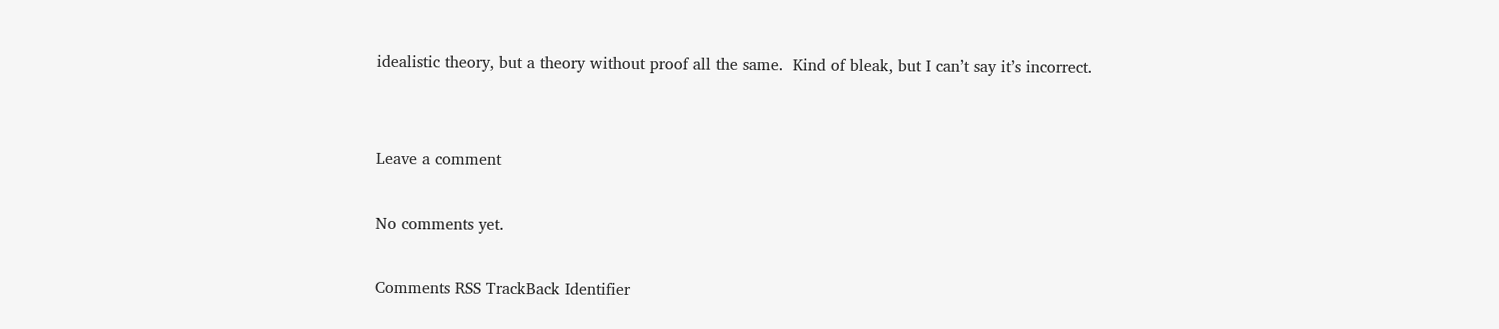idealistic theory, but a theory without proof all the same.  Kind of bleak, but I can’t say it’s incorrect.


Leave a comment

No comments yet.

Comments RSS TrackBack Identifier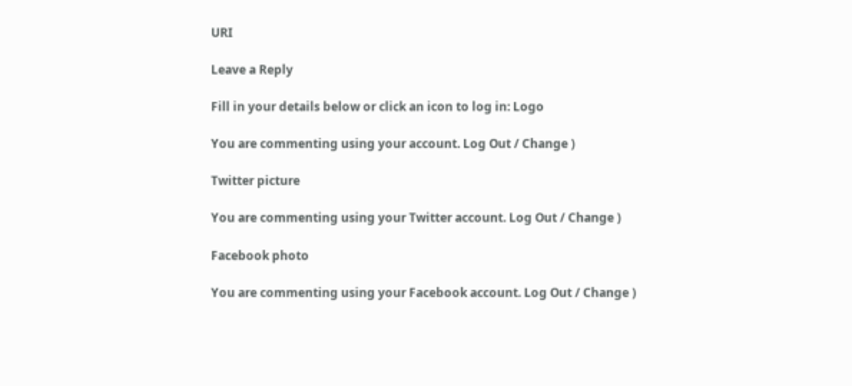URI

Leave a Reply

Fill in your details below or click an icon to log in: Logo

You are commenting using your account. Log Out / Change )

Twitter picture

You are commenting using your Twitter account. Log Out / Change )

Facebook photo

You are commenting using your Facebook account. Log Out / Change )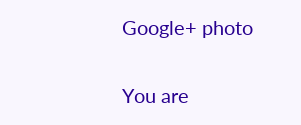Google+ photo

You are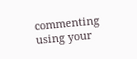commenting using your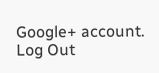Google+ account. Log Out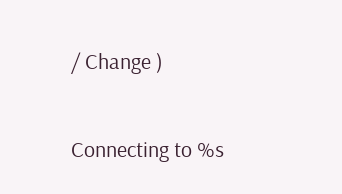/ Change )

Connecting to %s